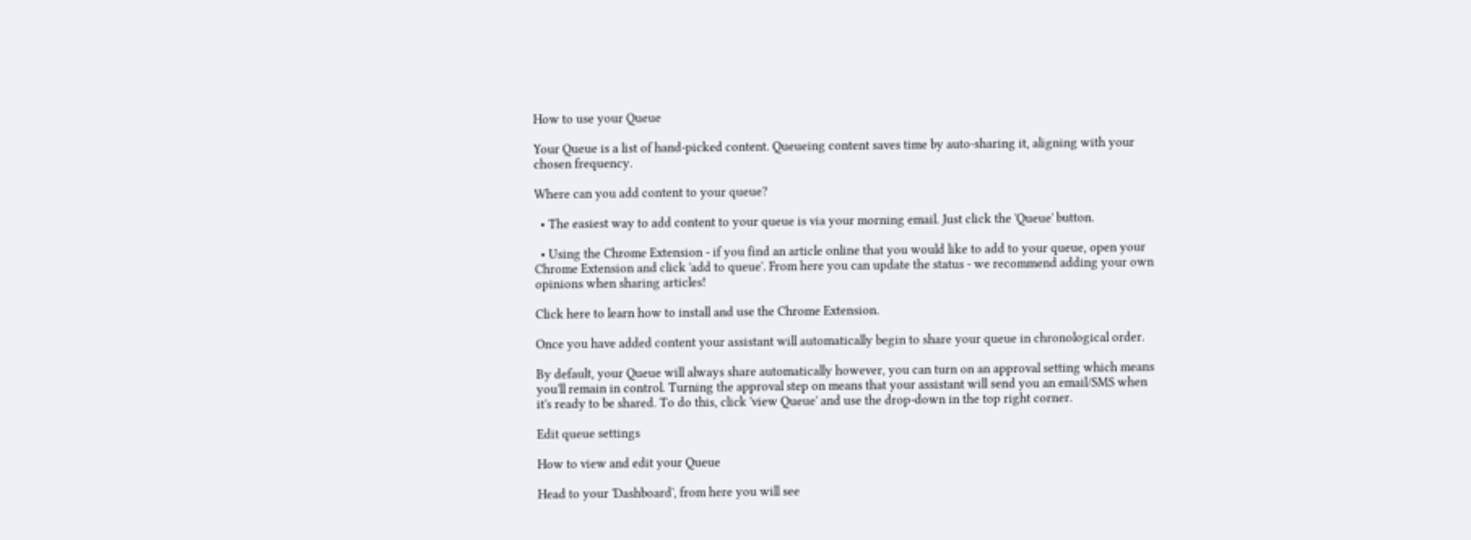How to use your Queue

Your Queue is a list of hand-picked content. Queueing content saves time by auto-sharing it, aligning with your chosen frequency.

Where can you add content to your queue?

  • The easiest way to add content to your queue is via your morning email. Just click the 'Queue' button.

  • Using the Chrome Extension - if you find an article online that you would like to add to your queue, open your Chrome Extension and click 'add to queue'. From here you can update the status - we recommend adding your own opinions when sharing articles!

Click here to learn how to install and use the Chrome Extension.

Once you have added content your assistant will automatically begin to share your queue in chronological order.

By default, your Queue will always share automatically however, you can turn on an approval setting which means you'll remain in control. Turning the approval step on means that your assistant will send you an email/SMS when it's ready to be shared. To do this, click 'view Queue' and use the drop-down in the top right corner.

Edit queue settings

How to view and edit your Queue

Head to your 'Dashboard', from here you will see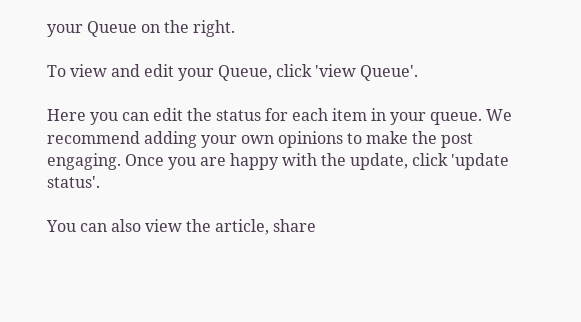your Queue on the right.

To view and edit your Queue, click 'view Queue'.

Here you can edit the status for each item in your queue. We recommend adding your own opinions to make the post engaging. Once you are happy with the update, click 'update status'.

You can also view the article, share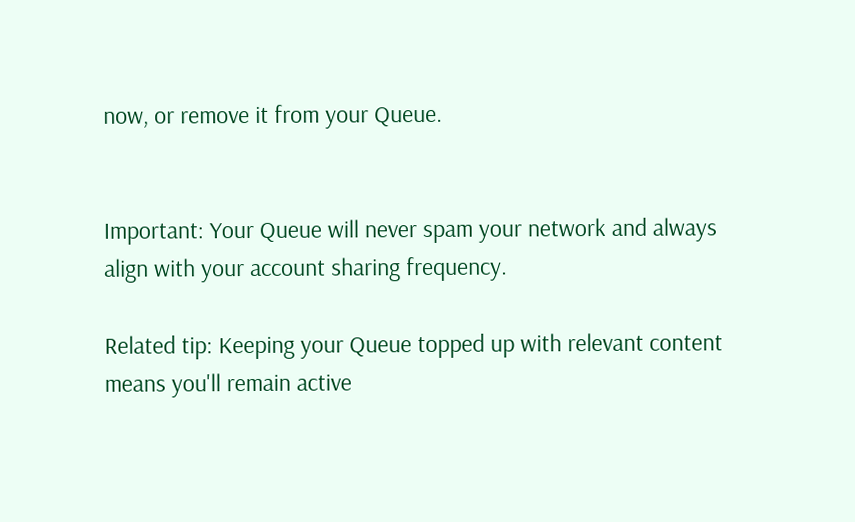now, or remove it from your Queue.


Important: Your Queue will never spam your network and always align with your account sharing frequency.

Related tip: Keeping your Queue topped up with relevant content means you'll remain active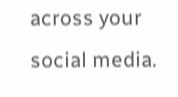across your social media.